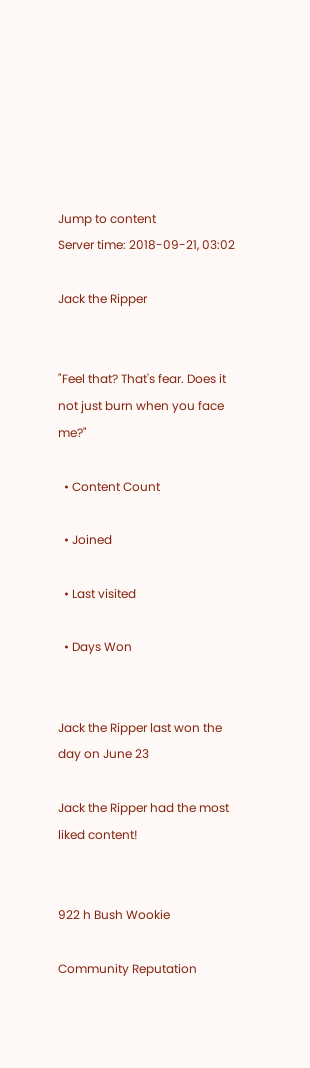Jump to content
Server time: 2018-09-21, 03:02

Jack the Ripper


"Feel that? That's fear. Does it not just burn when you face me?"

  • Content Count

  • Joined

  • Last visited

  • Days Won


Jack the Ripper last won the day on June 23

Jack the Ripper had the most liked content!


922 h Bush Wookie

Community Reputation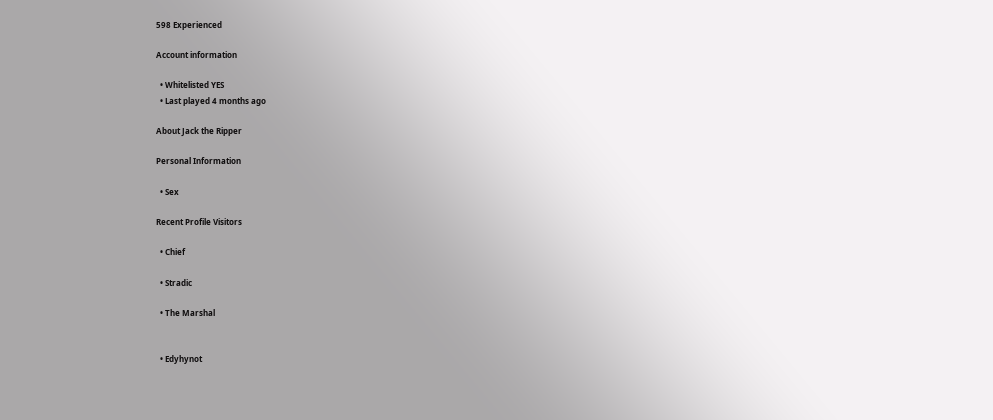598 Experienced

Account information

  • Whitelisted YES
  • Last played 4 months ago

About Jack the Ripper

Personal Information

  • Sex

Recent Profile Visitors

  • Chief

  • Stradic

  • The Marshal


  • Edyhynot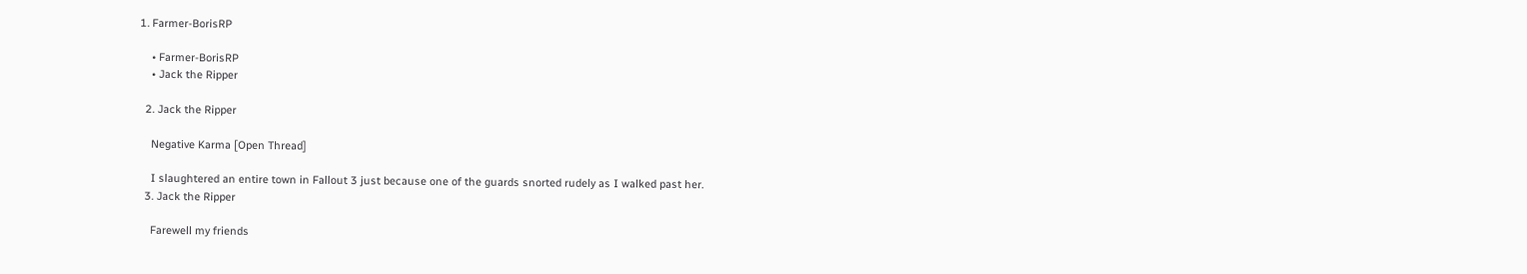1. Farmer-BorisRP

    • Farmer-BorisRP
    • Jack the Ripper

  2. Jack the Ripper

    Negative Karma [Open Thread]

    I slaughtered an entire town in Fallout 3 just because one of the guards snorted rudely as I walked past her.
  3. Jack the Ripper

    Farewell my friends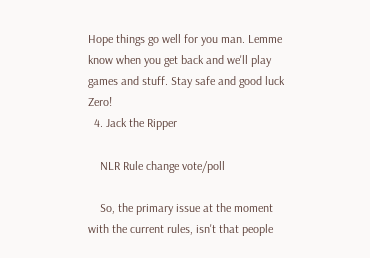Hope things go well for you man. Lemme know when you get back and we'll play games and stuff. Stay safe and good luck Zero!
  4. Jack the Ripper

    NLR Rule change vote/poll

    So, the primary issue at the moment with the current rules, isn't that people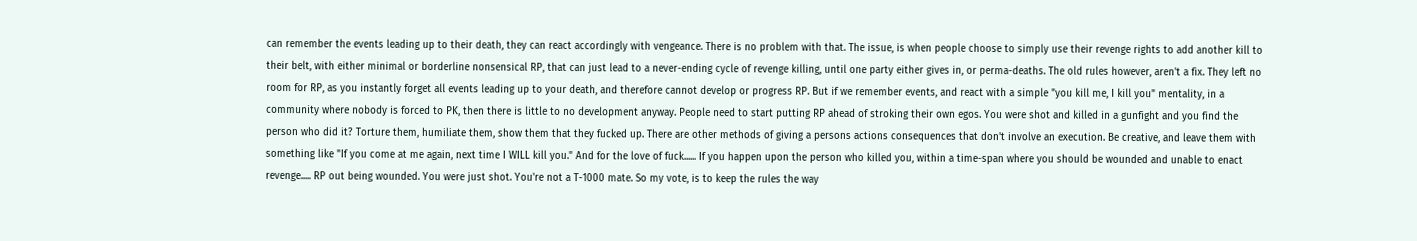can remember the events leading up to their death, they can react accordingly with vengeance. There is no problem with that. The issue, is when people choose to simply use their revenge rights to add another kill to their belt, with either minimal or borderline nonsensical RP, that can just lead to a never-ending cycle of revenge killing, until one party either gives in, or perma-deaths. The old rules however, aren't a fix. They left no room for RP, as you instantly forget all events leading up to your death, and therefore cannot develop or progress RP. But if we remember events, and react with a simple "you kill me, I kill you" mentality, in a community where nobody is forced to PK, then there is little to no development anyway. People need to start putting RP ahead of stroking their own egos. You were shot and killed in a gunfight and you find the person who did it? Torture them, humiliate them, show them that they fucked up. There are other methods of giving a persons actions consequences that don't involve an execution. Be creative, and leave them with something like "If you come at me again, next time I WILL kill you." And for the love of fuck...... If you happen upon the person who killed you, within a time-span where you should be wounded and unable to enact revenge..... RP out being wounded. You were just shot. You're not a T-1000 mate. So my vote, is to keep the rules the way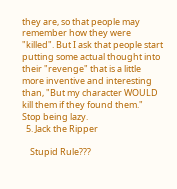they are, so that people may remember how they were "killed". But I ask that people start putting some actual thought into their "revenge" that is a little more inventive and interesting than, "But my character WOULD kill them if they found them." Stop being lazy.
  5. Jack the Ripper

    Stupid Rule???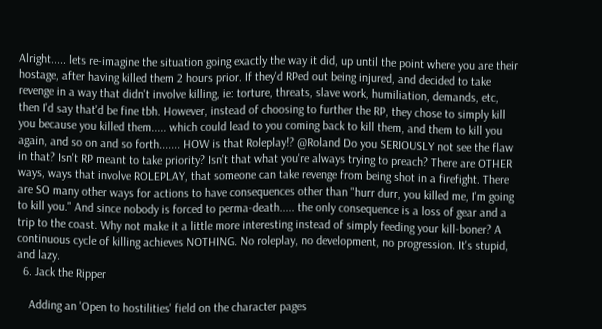Alright..... lets re-imagine the situation going exactly the way it did, up until the point where you are their hostage, after having killed them 2 hours prior. If they'd RPed out being injured, and decided to take revenge in a way that didn't involve killing, ie: torture, threats, slave work, humiliation, demands, etc, then I'd say that'd be fine tbh. However, instead of choosing to further the RP, they chose to simply kill you because you killed them..... which could lead to you coming back to kill them, and them to kill you again, and so on and so forth....... HOW is that Roleplay!? @Roland Do you SERIOUSLY not see the flaw in that? Isn't RP meant to take priority? Isn't that what you're always trying to preach? There are OTHER ways, ways that involve ROLEPLAY, that someone can take revenge from being shot in a firefight. There are SO many other ways for actions to have consequences other than "hurr durr, you killed me, I'm going to kill you." And since nobody is forced to perma-death..... the only consequence is a loss of gear and a trip to the coast. Why not make it a little more interesting instead of simply feeding your kill-boner? A continuous cycle of killing achieves NOTHING. No roleplay, no development, no progression. It's stupid, and lazy.
  6. Jack the Ripper

    Adding an 'Open to hostilities' field on the character pages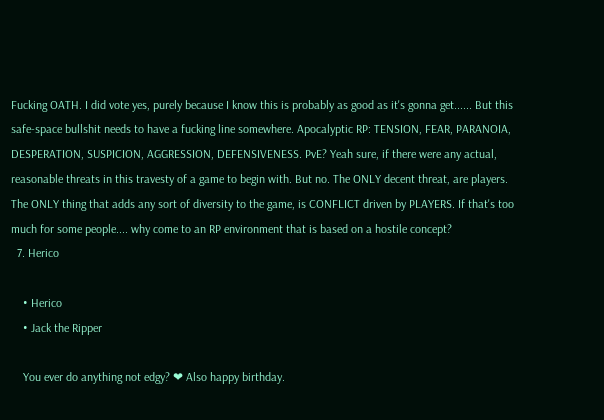Fucking OATH. I did vote yes, purely because I know this is probably as good as it's gonna get...... But this safe-space bullshit needs to have a fucking line somewhere. Apocalyptic RP: TENSION, FEAR, PARANOIA, DESPERATION, SUSPICION, AGGRESSION, DEFENSIVENESS. PvE? Yeah sure, if there were any actual, reasonable threats in this travesty of a game to begin with. But no. The ONLY decent threat, are players. The ONLY thing that adds any sort of diversity to the game, is CONFLICT driven by PLAYERS. If that's too much for some people.... why come to an RP environment that is based on a hostile concept?
  7. Herico

    • Herico
    • Jack the Ripper

    You ever do anything not edgy? ❤ Also happy birthday.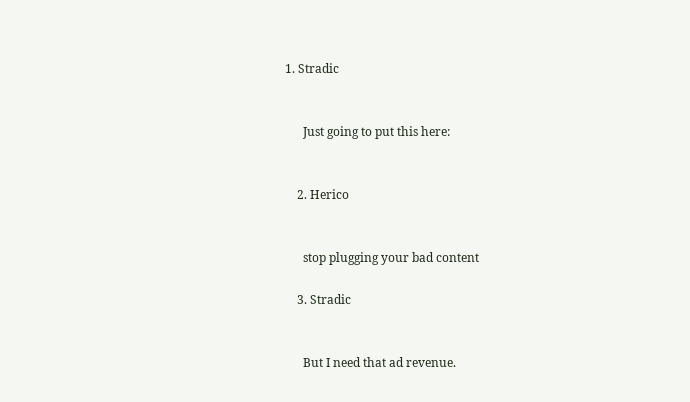1. Stradic


      Just going to put this here:


    2. Herico


      stop plugging your bad content

    3. Stradic


      But I need that ad revenue.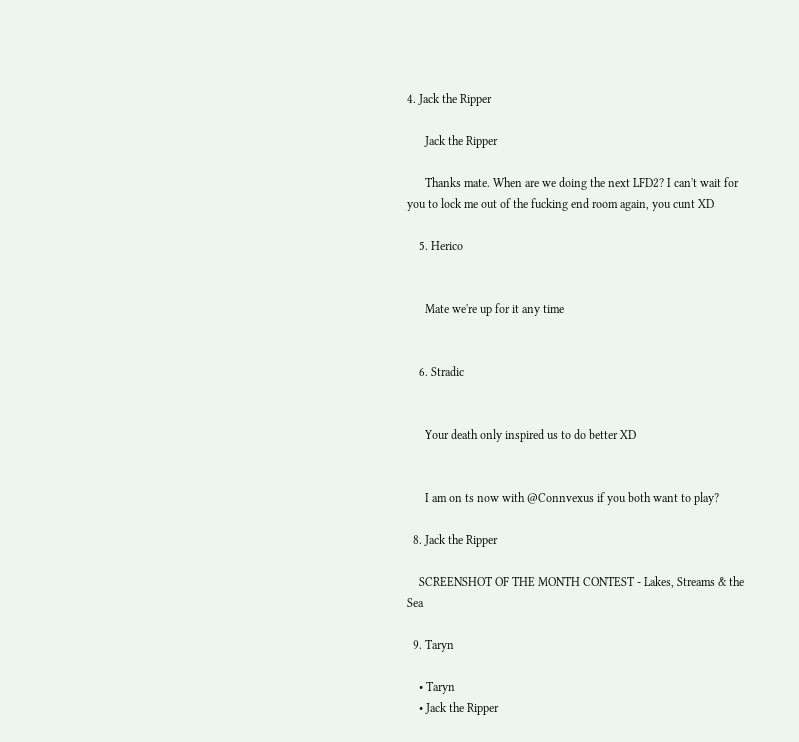4. Jack the Ripper

      Jack the Ripper

      Thanks mate. When are we doing the next LFD2? I can't wait for you to lock me out of the fucking end room again, you cunt XD

    5. Herico


      Mate we're up for it any time


    6. Stradic


      Your death only inspired us to do better XD


      I am on ts now with @Connvexus if you both want to play?

  8. Jack the Ripper

    SCREENSHOT OF THE MONTH CONTEST - Lakes, Streams & the Sea

  9. Taryn

    • Taryn
    • Jack the Ripper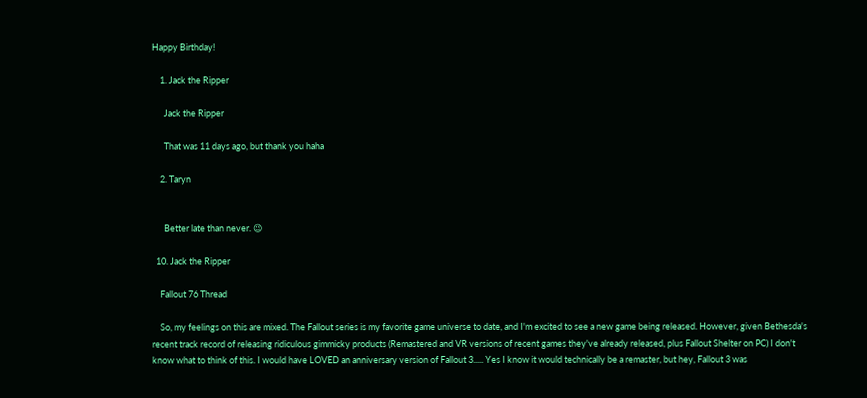Happy Birthday!

    1. Jack the Ripper

      Jack the Ripper

      That was 11 days ago, but thank you haha

    2. Taryn


      Better late than never. 😉

  10. Jack the Ripper

    Fallout 76 Thread

    So, my feelings on this are mixed. The Fallout series is my favorite game universe to date, and I'm excited to see a new game being released. However, given Bethesda's recent track record of releasing ridiculous gimmicky products (Remastered and VR versions of recent games they've already released, plus Fallout Shelter on PC) I don't know what to think of this. I would have LOVED an anniversary version of Fallout 3..... Yes I know it would technically be a remaster, but hey, Fallout 3 was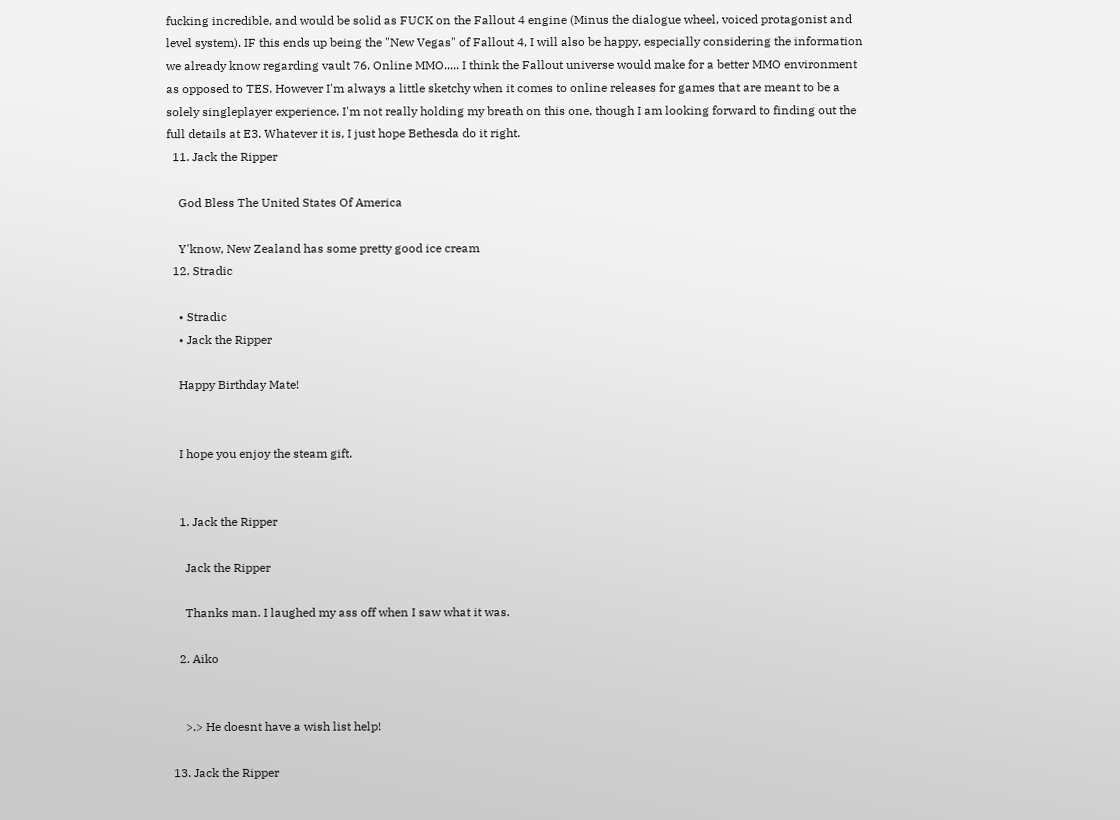fucking incredible, and would be solid as FUCK on the Fallout 4 engine (Minus the dialogue wheel, voiced protagonist and level system). IF this ends up being the "New Vegas" of Fallout 4, I will also be happy, especially considering the information we already know regarding vault 76. Online MMO..... I think the Fallout universe would make for a better MMO environment as opposed to TES. However I'm always a little sketchy when it comes to online releases for games that are meant to be a solely singleplayer experience. I'm not really holding my breath on this one, though I am looking forward to finding out the full details at E3. Whatever it is, I just hope Bethesda do it right.
  11. Jack the Ripper

    God Bless The United States Of America

    Y'know, New Zealand has some pretty good ice cream
  12. Stradic

    • Stradic
    • Jack the Ripper

    Happy Birthday Mate!


    I hope you enjoy the steam gift.


    1. Jack the Ripper

      Jack the Ripper

      Thanks man. I laughed my ass off when I saw what it was.

    2. Aiko


      >.> He doesnt have a wish list help!

  13. Jack the Ripper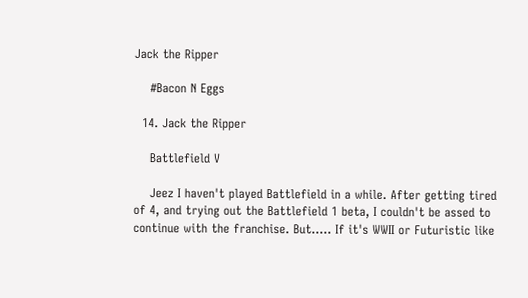Jack the Ripper

    #Bacon N Eggs

  14. Jack the Ripper

    Battlefield V

    Jeez I haven't played Battlefield in a while. After getting tired of 4, and trying out the Battlefield 1 beta, I couldn't be assed to continue with the franchise. But..... If it's WWII or Futuristic like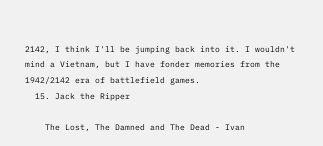2142, I think I'll be jumping back into it. I wouldn't mind a Vietnam, but I have fonder memories from the 1942/2142 era of battlefield games.
  15. Jack the Ripper

    The Lost, The Damned and The Dead - Ivan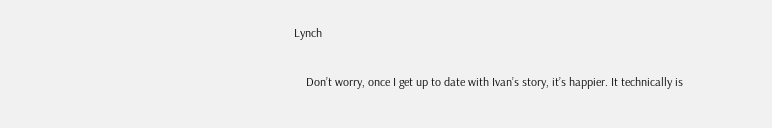Lynch

    Don’t worry, once I get up to date with Ivan’s story, it’s happier. It technically is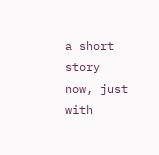a short story now, just with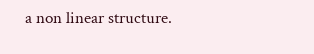a non linear structure.